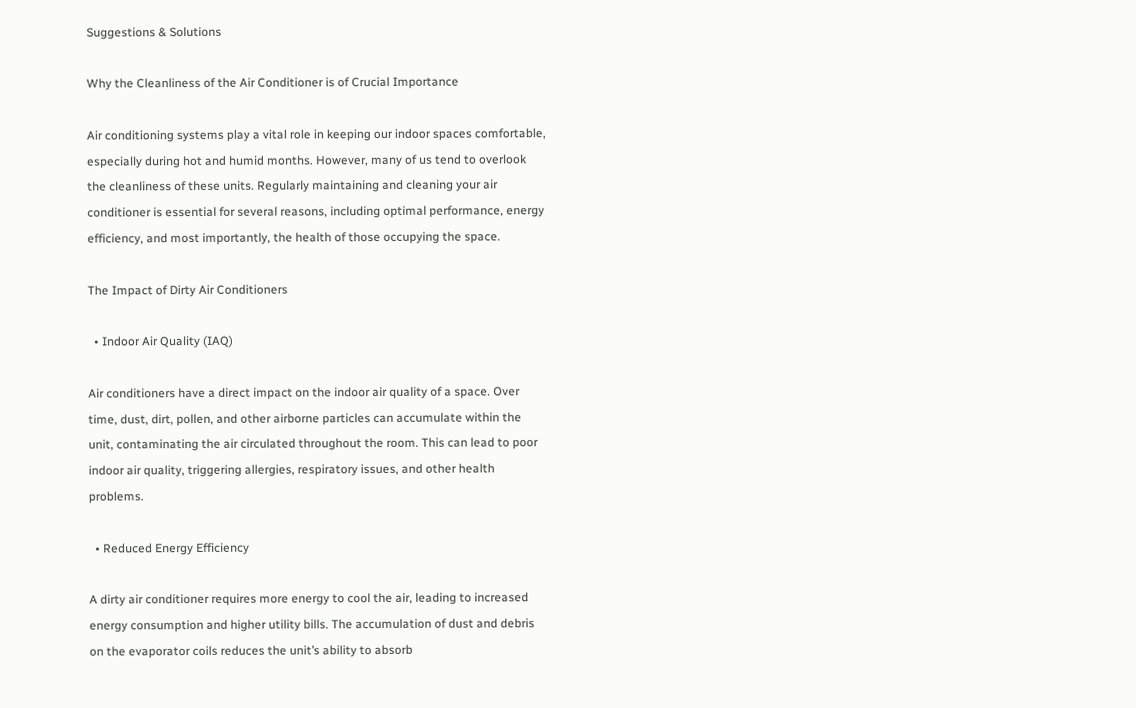Suggestions & Solutions

Why the Cleanliness of the Air Conditioner is of Crucial Importance

Air conditioning systems play a vital role in keeping our indoor spaces comfortable, especially during hot and humid months. However, many of us tend to overlook the cleanliness of these units. Regularly maintaining and cleaning your air conditioner is essential for several reasons, including optimal performance, energy efficiency, and most importantly, the health of those occupying the space.

The Impact of Dirty Air Conditioners

  • Indoor Air Quality (IAQ)

Air conditioners have a direct impact on the indoor air quality of a space. Over time, dust, dirt, pollen, and other airborne particles can accumulate within the unit, contaminating the air circulated throughout the room. This can lead to poor indoor air quality, triggering allergies, respiratory issues, and other health problems.

  • Reduced Energy Efficiency

A dirty air conditioner requires more energy to cool the air, leading to increased energy consumption and higher utility bills. The accumulation of dust and debris on the evaporator coils reduces the unit’s ability to absorb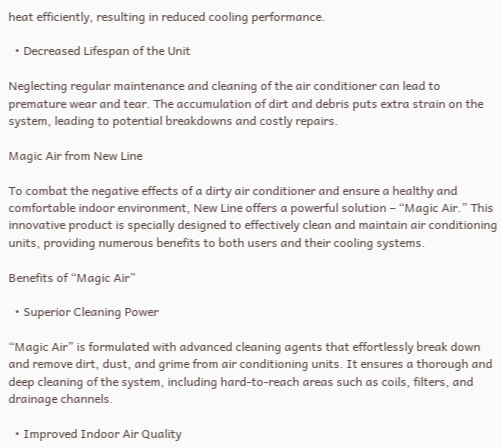heat efficiently, resulting in reduced cooling performance.

  • Decreased Lifespan of the Unit

Neglecting regular maintenance and cleaning of the air conditioner can lead to premature wear and tear. The accumulation of dirt and debris puts extra strain on the system, leading to potential breakdowns and costly repairs.

Magic Air from New Line

To combat the negative effects of a dirty air conditioner and ensure a healthy and comfortable indoor environment, New Line offers a powerful solution – “Magic Air.” This innovative product is specially designed to effectively clean and maintain air conditioning units, providing numerous benefits to both users and their cooling systems.

Benefits of “Magic Air”

  • Superior Cleaning Power

“Magic Air” is formulated with advanced cleaning agents that effortlessly break down and remove dirt, dust, and grime from air conditioning units. It ensures a thorough and deep cleaning of the system, including hard-to-reach areas such as coils, filters, and drainage channels.

  • Improved Indoor Air Quality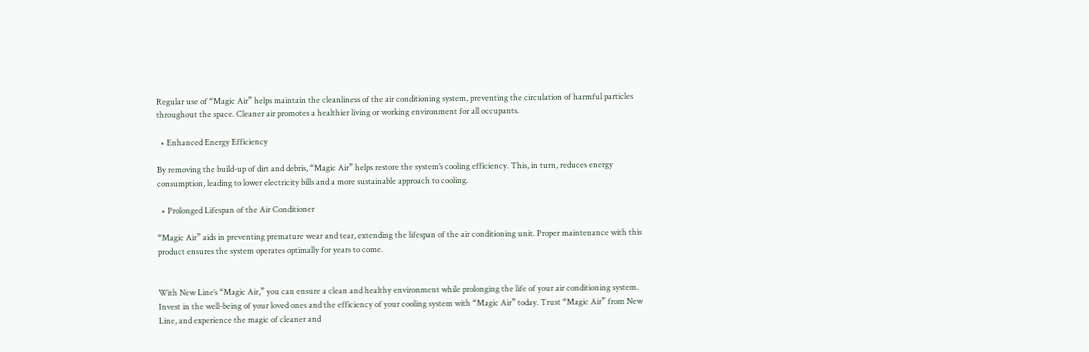Regular use of “Magic Air” helps maintain the cleanliness of the air conditioning system, preventing the circulation of harmful particles throughout the space. Cleaner air promotes a healthier living or working environment for all occupants.

  • Enhanced Energy Efficiency

By removing the build-up of dirt and debris, “Magic Air” helps restore the system’s cooling efficiency. This, in turn, reduces energy consumption, leading to lower electricity bills and a more sustainable approach to cooling.

  • Prolonged Lifespan of the Air Conditioner

“Magic Air” aids in preventing premature wear and tear, extending the lifespan of the air conditioning unit. Proper maintenance with this product ensures the system operates optimally for years to come.


With New Line’s “Magic Air,” you can ensure a clean and healthy environment while prolonging the life of your air conditioning system. Invest in the well-being of your loved ones and the efficiency of your cooling system with “Magic Air” today. Trust “Magic Air” from New Line, and experience the magic of cleaner and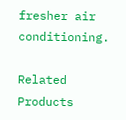fresher air conditioning.

Related Products